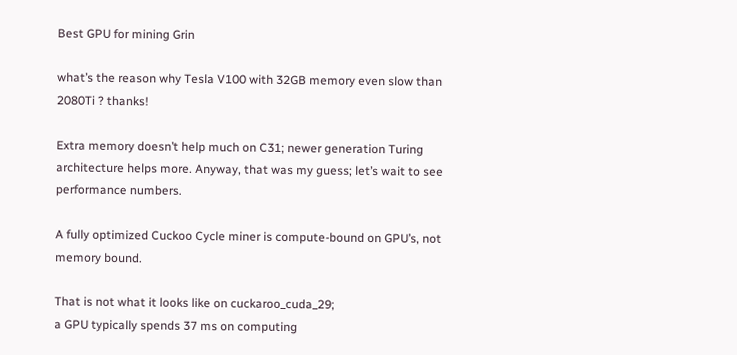Best GPU for mining Grin

what’s the reason why Tesla V100 with 32GB memory even slow than 2080Ti ? thanks!

Extra memory doesn’t help much on C31; newer generation Turing architecture helps more. Anyway, that was my guess; let’s wait to see performance numbers.

A fully optimized Cuckoo Cycle miner is compute-bound on GPU’s, not memory bound.

That is not what it looks like on cuckaroo_cuda_29;
a GPU typically spends 37 ms on computing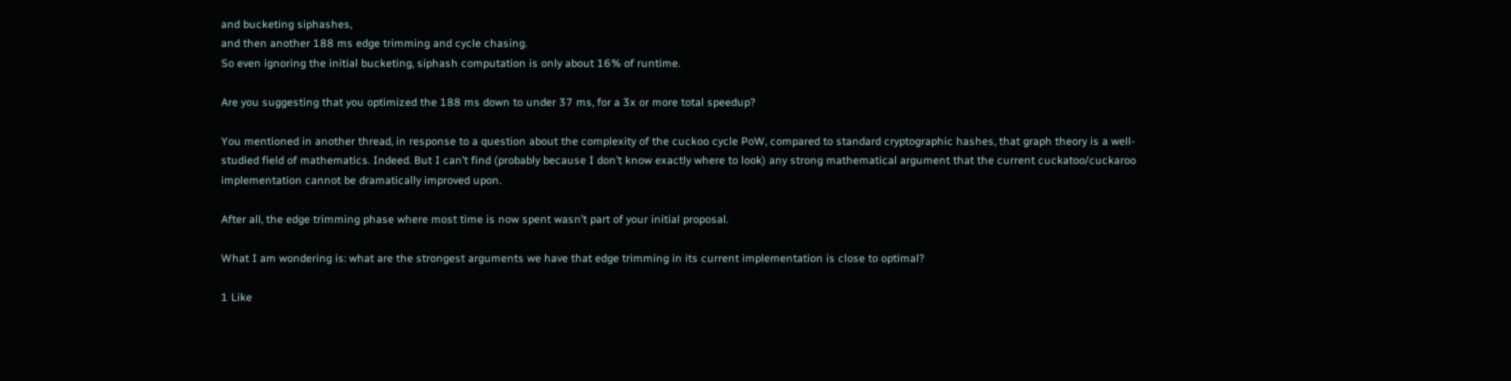and bucketing siphashes,
and then another 188 ms edge trimming and cycle chasing.
So even ignoring the initial bucketing, siphash computation is only about 16% of runtime.

Are you suggesting that you optimized the 188 ms down to under 37 ms, for a 3x or more total speedup?

You mentioned in another thread, in response to a question about the complexity of the cuckoo cycle PoW, compared to standard cryptographic hashes, that graph theory is a well-studied field of mathematics. Indeed. But I can’t find (probably because I don’t know exactly where to look) any strong mathematical argument that the current cuckatoo/cuckaroo implementation cannot be dramatically improved upon.

After all, the edge trimming phase where most time is now spent wasn’t part of your initial proposal.

What I am wondering is: what are the strongest arguments we have that edge trimming in its current implementation is close to optimal?

1 Like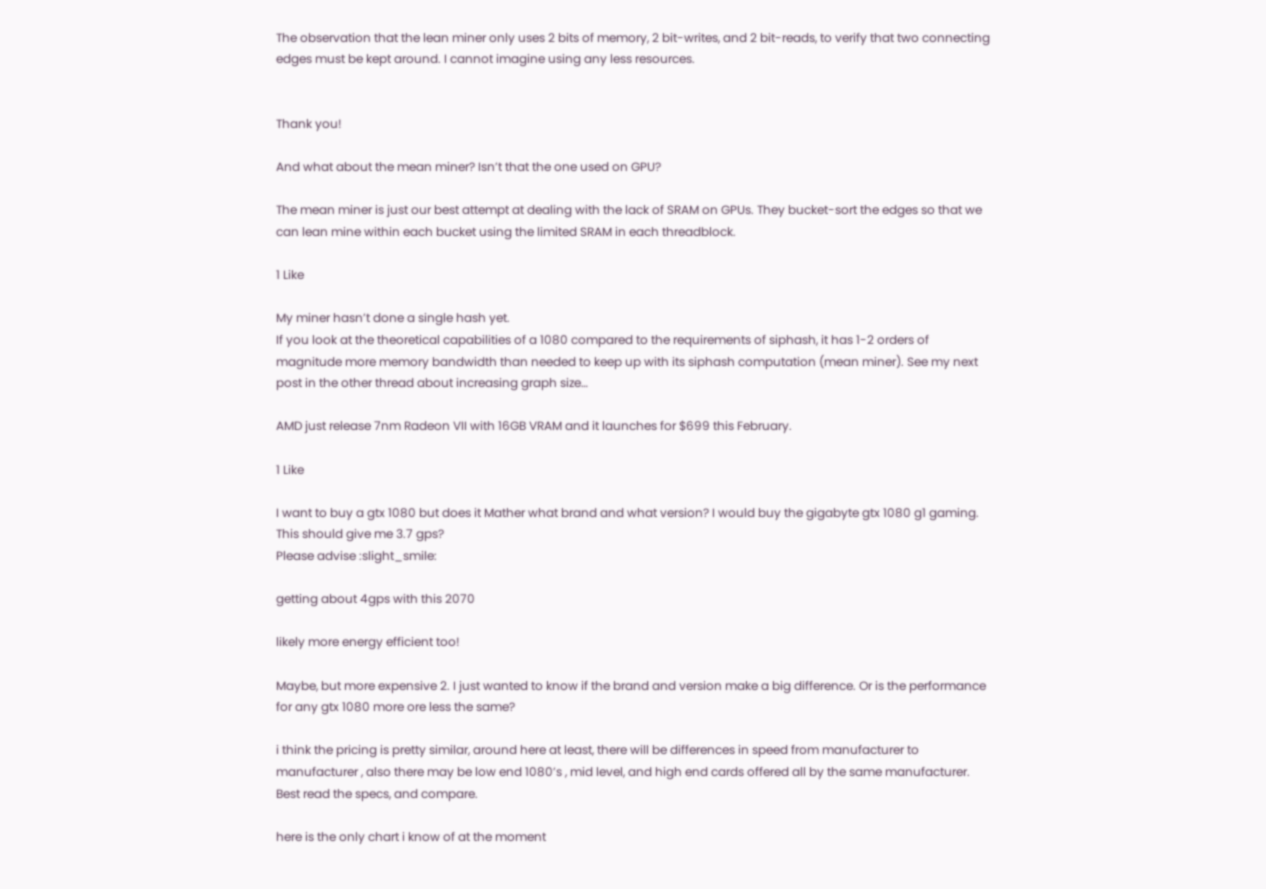The observation that the lean miner only uses 2 bits of memory, 2 bit-writes, and 2 bit-reads, to verify that two connecting edges must be kept around. I cannot imagine using any less resources.


Thank you!

And what about the mean miner? Isn’t that the one used on GPU?

The mean miner is just our best attempt at dealing with the lack of SRAM on GPUs. They bucket-sort the edges so that we can lean mine within each bucket using the limited SRAM in each threadblock.

1 Like

My miner hasn’t done a single hash yet.
If you look at the theoretical capabilities of a 1080 compared to the requirements of siphash, it has 1-2 orders of magnitude more memory bandwidth than needed to keep up with its siphash computation (mean miner). See my next post in the other thread about increasing graph size…

AMD just release 7nm Radeon VII with 16GB VRAM and it launches for $699 this February.

1 Like

I want to buy a gtx 1080 but does it Mather what brand and what version? I would buy the gigabyte gtx 1080 g1 gaming. This should give me 3.7 gps?
Please advise :slight_smile:

getting about 4gps with this 2070

likely more energy efficient too!

Maybe, but more expensive 2. I just wanted to know if the brand and version make a big difference. Or is the performance for any gtx 1080 more ore less the same?

i think the pricing is pretty similar, around here at least, there will be differences in speed from manufacturer to manufacturer , also there may be low end 1080’s , mid level, and high end cards offered all by the same manufacturer. Best read the specs, and compare.

here is the only chart i know of at the moment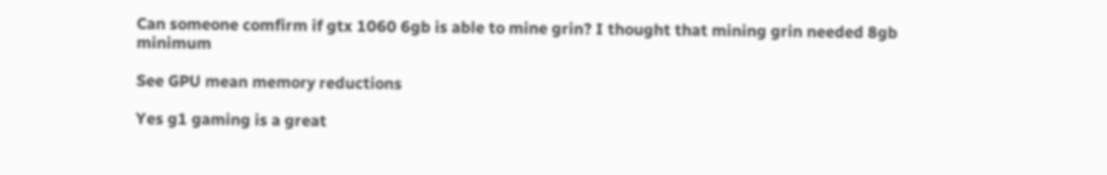Can someone comfirm if gtx 1060 6gb is able to mine grin? I thought that mining grin needed 8gb minimum

See GPU mean memory reductions

Yes g1 gaming is a great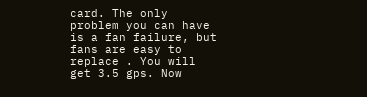card. The only problem you can have is a fan failure, but fans are easy to replace . You will get 3.5 gps. Now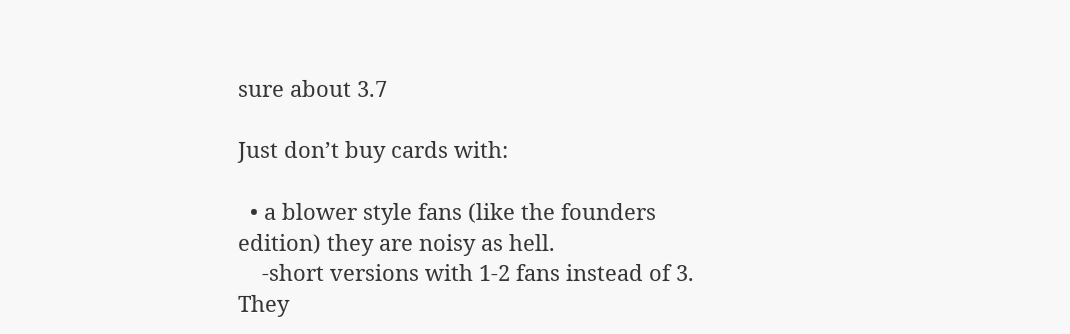sure about 3.7

Just don’t buy cards with:

  • a blower style fans (like the founders edition) they are noisy as hell.
    -short versions with 1-2 fans instead of 3. They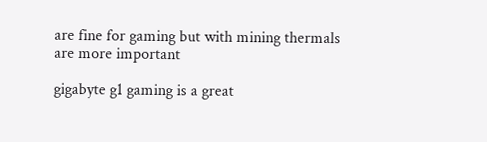are fine for gaming but with mining thermals are more important

gigabyte g1 gaming is a great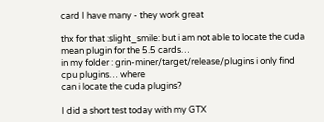card I have many - they work great

thx for that :slight_smile: but i am not able to locate the cuda mean plugin for the 5.5 cards…
in my folder : grin-miner/target/release/plugins i only find cpu plugins… where
can i locate the cuda plugins?

I did a short test today with my GTX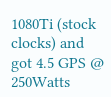1080Ti (stock clocks) and got 4.5 GPS @ 250Watts